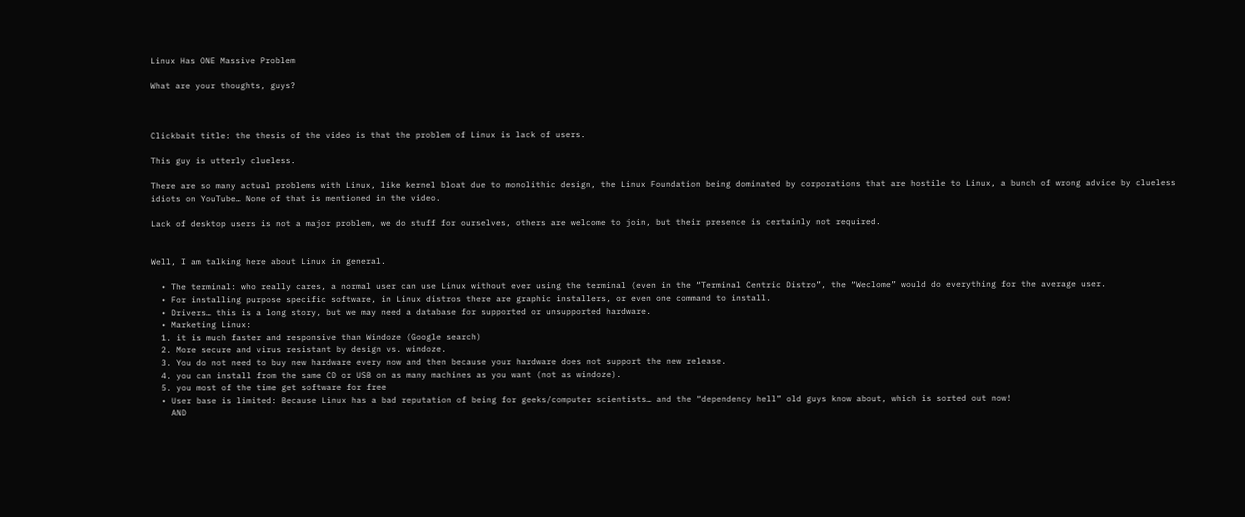Linux Has ONE Massive Problem

What are your thoughts, guys?



Clickbait title: the thesis of the video is that the problem of Linux is lack of users.

This guy is utterly clueless.

There are so many actual problems with Linux, like kernel bloat due to monolithic design, the Linux Foundation being dominated by corporations that are hostile to Linux, a bunch of wrong advice by clueless idiots on YouTube… None of that is mentioned in the video.

Lack of desktop users is not a major problem, we do stuff for ourselves, others are welcome to join, but their presence is certainly not required.


Well, I am talking here about Linux in general.

  • The terminal: who really cares, a normal user can use Linux without ever using the terminal (even in the “Terminal Centric Distro”, the “Weclome” would do everything for the average user.
  • For installing purpose specific software, in Linux distros there are graphic installers, or even one command to install.
  • Drivers… this is a long story, but we may need a database for supported or unsupported hardware.
  • Marketing Linux:
  1. it is much faster and responsive than Windoze (Google search)
  2. More secure and virus resistant by design vs. windoze.
  3. You do not need to buy new hardware every now and then because your hardware does not support the new release.
  4. you can install from the same CD or USB on as many machines as you want (not as windoze).
  5. you most of the time get software for free
  • User base is limited: Because Linux has a bad reputation of being for geeks/computer scientists… and the “dependency hell” old guys know about, which is sorted out now!
    AND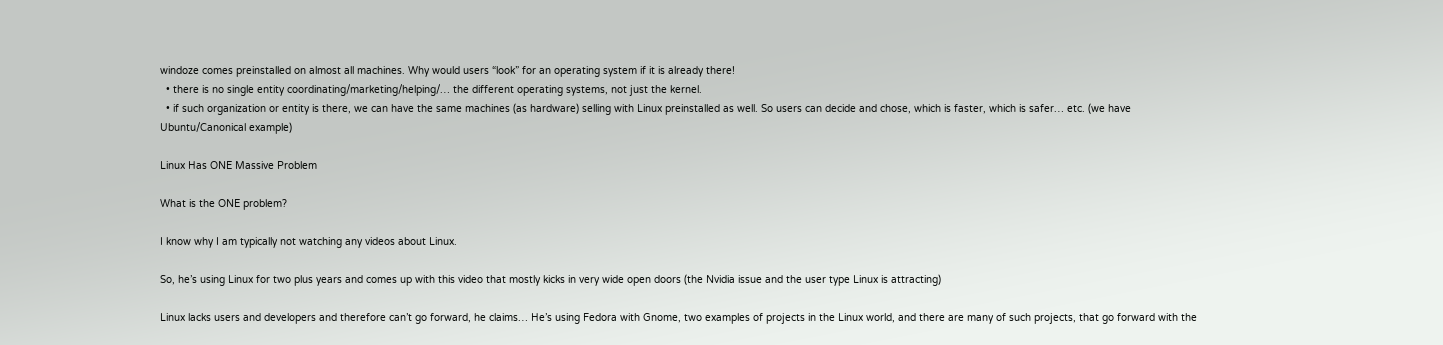windoze comes preinstalled on almost all machines. Why would users “look” for an operating system if it is already there!
  • there is no single entity coordinating/marketing/helping/… the different operating systems, not just the kernel.
  • if such organization or entity is there, we can have the same machines (as hardware) selling with Linux preinstalled as well. So users can decide and chose, which is faster, which is safer… etc. (we have Ubuntu/Canonical example)

Linux Has ONE Massive Problem

What is the ONE problem?

I know why I am typically not watching any videos about Linux.

So, he’s using Linux for two plus years and comes up with this video that mostly kicks in very wide open doors (the Nvidia issue and the user type Linux is attracting)

Linux lacks users and developers and therefore can’t go forward, he claims… He’s using Fedora with Gnome, two examples of projects in the Linux world, and there are many of such projects, that go forward with the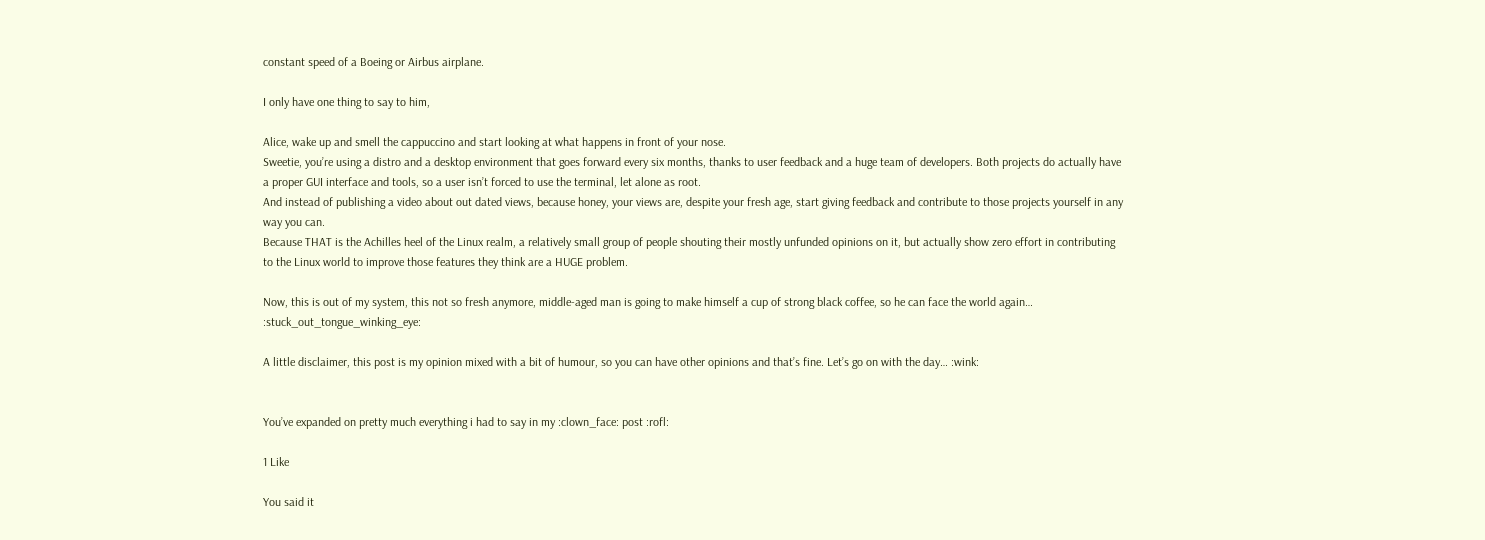constant speed of a Boeing or Airbus airplane.

I only have one thing to say to him,

Alice, wake up and smell the cappuccino and start looking at what happens in front of your nose.
Sweetie, you’re using a distro and a desktop environment that goes forward every six months, thanks to user feedback and a huge team of developers. Both projects do actually have a proper GUI interface and tools, so a user isn’t forced to use the terminal, let alone as root.
And instead of publishing a video about out dated views, because honey, your views are, despite your fresh age, start giving feedback and contribute to those projects yourself in any way you can.
Because THAT is the Achilles heel of the Linux realm, a relatively small group of people shouting their mostly unfunded opinions on it, but actually show zero effort in contributing to the Linux world to improve those features they think are a HUGE problem.

Now, this is out of my system, this not so fresh anymore, middle-aged man is going to make himself a cup of strong black coffee, so he can face the world again… :stuck_out_tongue_winking_eye:

A little disclaimer, this post is my opinion mixed with a bit of humour, so you can have other opinions and that’s fine. Let’s go on with the day… :wink:


You’ve expanded on pretty much everything i had to say in my :clown_face: post :rofl:

1 Like

You said it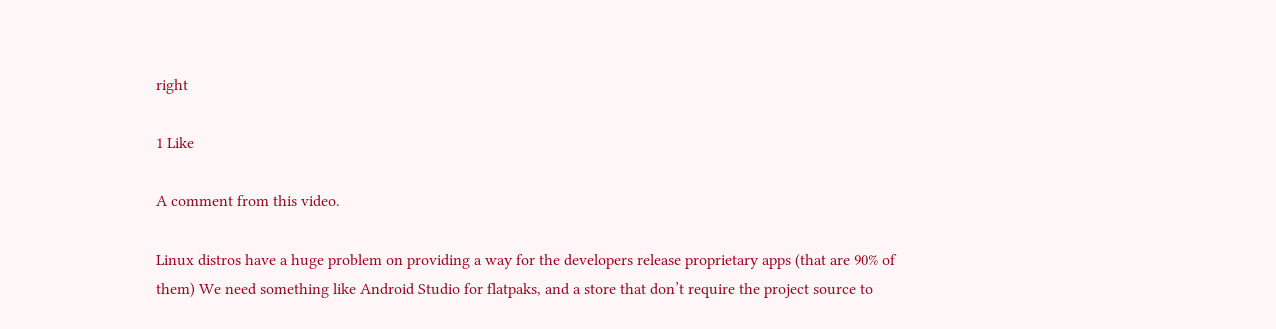right

1 Like

A comment from this video.

Linux distros have a huge problem on providing a way for the developers release proprietary apps (that are 90% of them) We need something like Android Studio for flatpaks, and a store that don’t require the project source to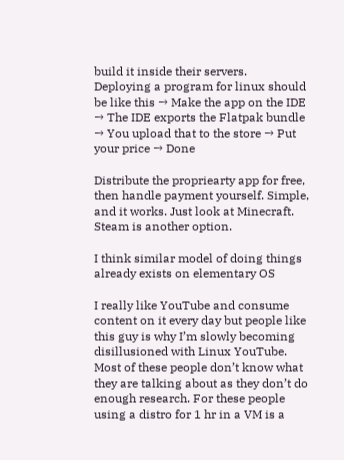build it inside their servers.
Deploying a program for linux should be like this → Make the app on the IDE → The IDE exports the Flatpak bundle → You upload that to the store → Put your price → Done

Distribute the propriearty app for free, then handle payment yourself. Simple, and it works. Just look at Minecraft.
Steam is another option.

I think similar model of doing things already exists on elementary OS

I really like YouTube and consume content on it every day but people like this guy is why I’m slowly becoming disillusioned with Linux YouTube. Most of these people don’t know what they are talking about as they don’t do enough research. For these people using a distro for 1 hr in a VM is a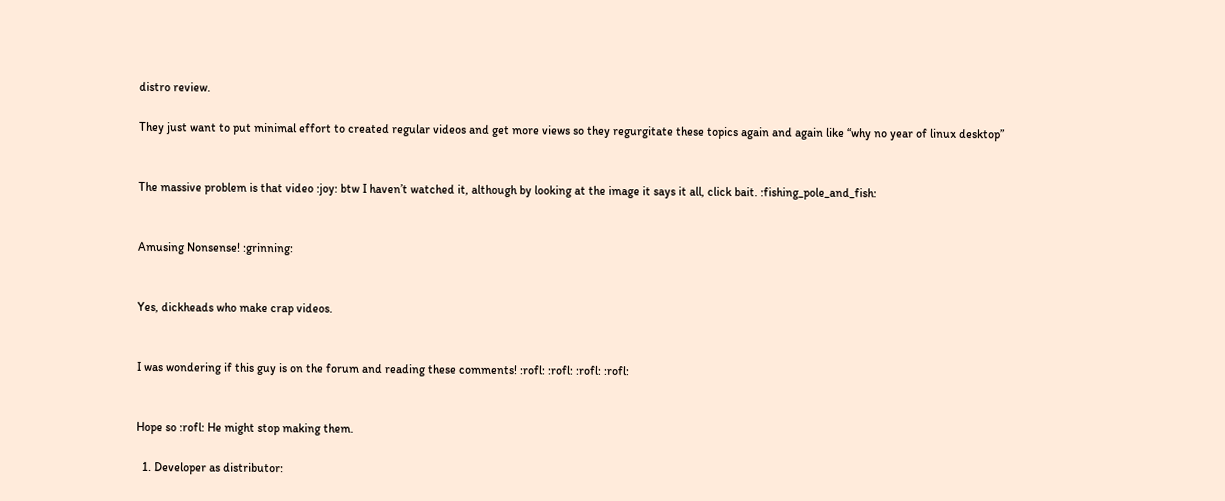distro review.

They just want to put minimal effort to created regular videos and get more views so they regurgitate these topics again and again like “why no year of linux desktop”


The massive problem is that video :joy: btw I haven’t watched it, although by looking at the image it says it all, click bait. :fishing_pole_and_fish:


Amusing Nonsense! :grinning:


Yes, dickheads who make crap videos.


I was wondering if this guy is on the forum and reading these comments! :rofl: :rofl: :rofl: :rofl:


Hope so :rofl: He might stop making them.

  1. Developer as distributor: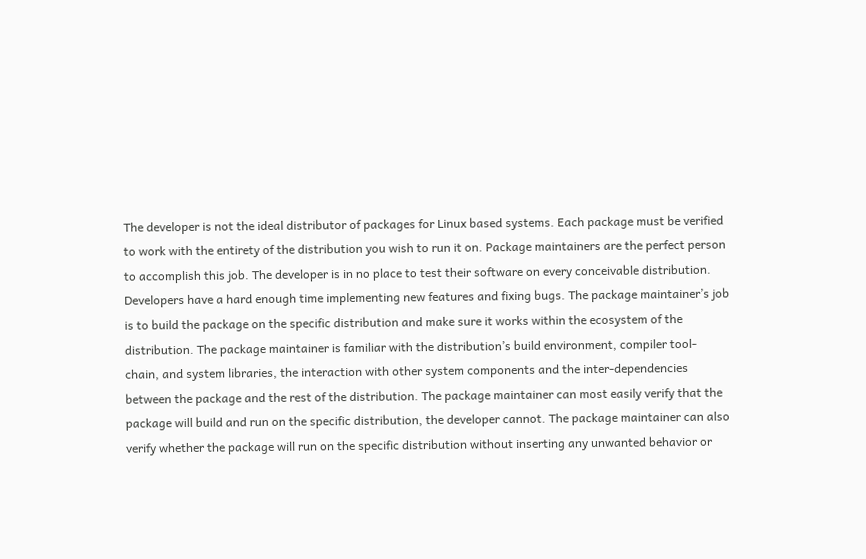The developer is not the ideal distributor of packages for Linux based systems. Each package must be verified to work with the entirety of the distribution you wish to run it on. Package maintainers are the perfect person to accomplish this job. The developer is in no place to test their software on every conceivable distribution. Developers have a hard enough time implementing new features and fixing bugs. The package maintainer’s job is to build the package on the specific distribution and make sure it works within the ecosystem of the distribution. The package maintainer is familiar with the distribution’s build environment, compiler tool-chain, and system libraries, the interaction with other system components and the inter-dependencies between the package and the rest of the distribution. The package maintainer can most easily verify that the package will build and run on the specific distribution, the developer cannot. The package maintainer can also verify whether the package will run on the specific distribution without inserting any unwanted behavior or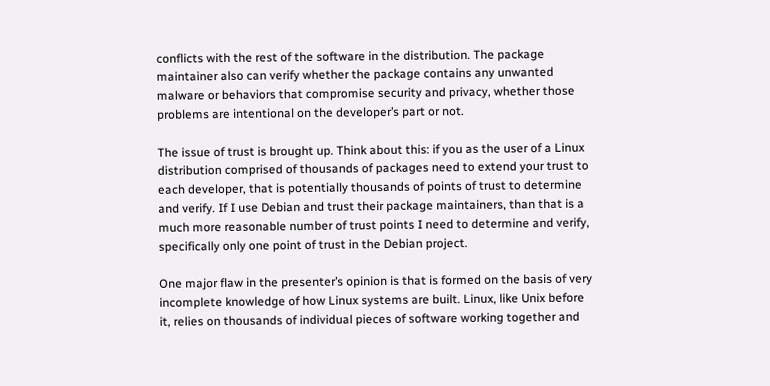conflicts with the rest of the software in the distribution. The package maintainer also can verify whether the package contains any unwanted malware or behaviors that compromise security and privacy, whether those problems are intentional on the developer’s part or not.

The issue of trust is brought up. Think about this: if you as the user of a Linux distribution comprised of thousands of packages need to extend your trust to each developer, that is potentially thousands of points of trust to determine and verify. If I use Debian and trust their package maintainers, than that is a much more reasonable number of trust points I need to determine and verify, specifically only one point of trust in the Debian project.

One major flaw in the presenter’s opinion is that is formed on the basis of very incomplete knowledge of how Linux systems are built. Linux, like Unix before it, relies on thousands of individual pieces of software working together and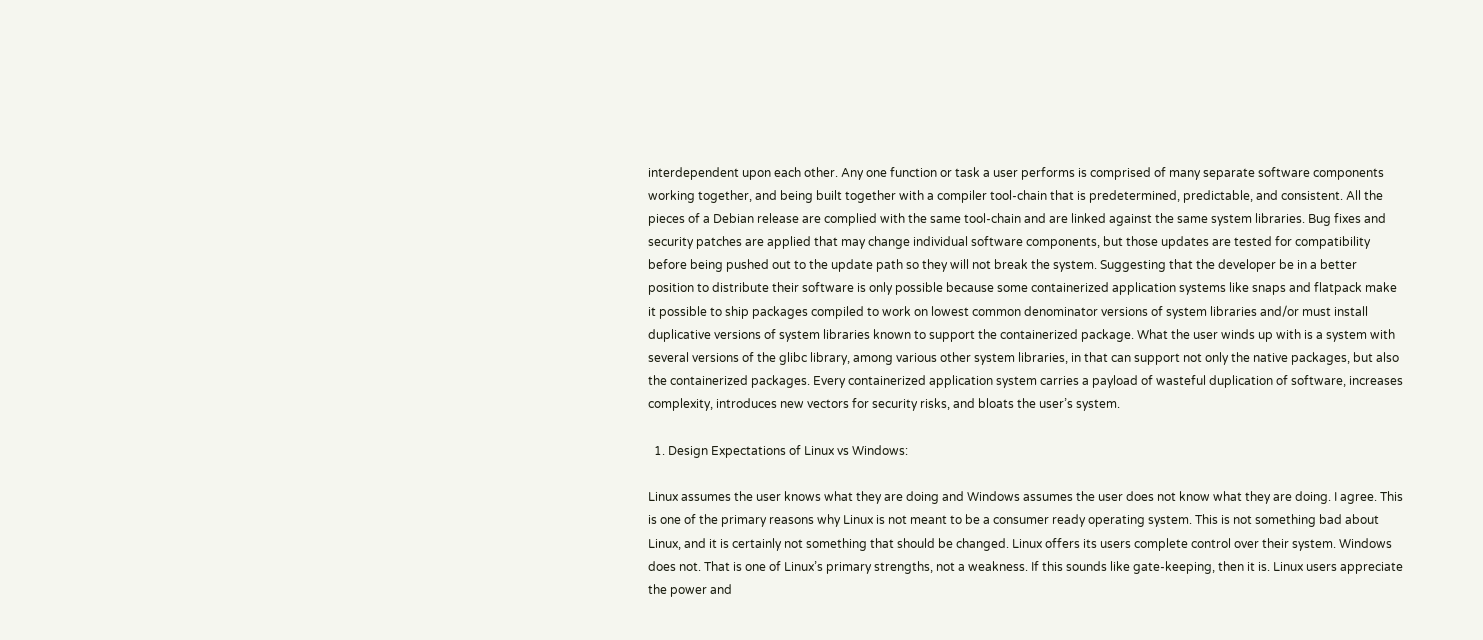interdependent upon each other. Any one function or task a user performs is comprised of many separate software components working together, and being built together with a compiler tool-chain that is predetermined, predictable, and consistent. All the pieces of a Debian release are complied with the same tool-chain and are linked against the same system libraries. Bug fixes and security patches are applied that may change individual software components, but those updates are tested for compatibility before being pushed out to the update path so they will not break the system. Suggesting that the developer be in a better position to distribute their software is only possible because some containerized application systems like snaps and flatpack make it possible to ship packages compiled to work on lowest common denominator versions of system libraries and/or must install duplicative versions of system libraries known to support the containerized package. What the user winds up with is a system with several versions of the glibc library, among various other system libraries, in that can support not only the native packages, but also the containerized packages. Every containerized application system carries a payload of wasteful duplication of software, increases complexity, introduces new vectors for security risks, and bloats the user’s system.

  1. Design Expectations of Linux vs Windows:

Linux assumes the user knows what they are doing and Windows assumes the user does not know what they are doing. I agree. This is one of the primary reasons why Linux is not meant to be a consumer ready operating system. This is not something bad about Linux, and it is certainly not something that should be changed. Linux offers its users complete control over their system. Windows does not. That is one of Linux’s primary strengths, not a weakness. If this sounds like gate-keeping, then it is. Linux users appreciate the power and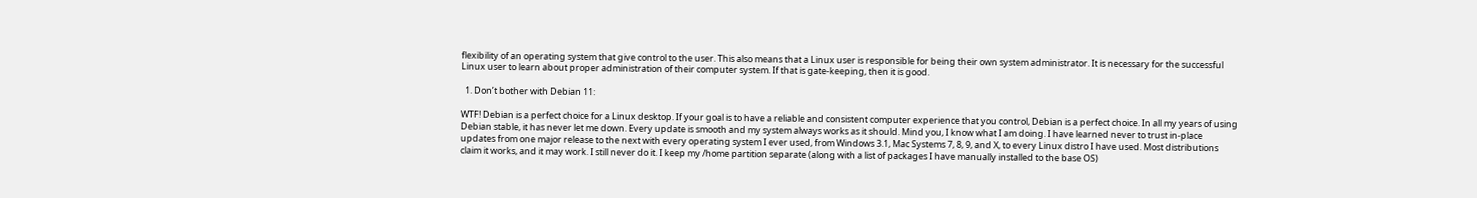flexibility of an operating system that give control to the user. This also means that a Linux user is responsible for being their own system administrator. It is necessary for the successful Linux user to learn about proper administration of their computer system. If that is gate-keeping, then it is good.

  1. Don’t bother with Debian 11:

WTF! Debian is a perfect choice for a Linux desktop. If your goal is to have a reliable and consistent computer experience that you control, Debian is a perfect choice. In all my years of using Debian stable, it has never let me down. Every update is smooth and my system always works as it should. Mind you, I know what I am doing. I have learned never to trust in-place updates from one major release to the next with every operating system I ever used, from Windows 3.1, Mac Systems 7, 8, 9, and X, to every Linux distro I have used. Most distributions claim it works, and it may work. I still never do it. I keep my /home partition separate (along with a list of packages I have manually installed to the base OS)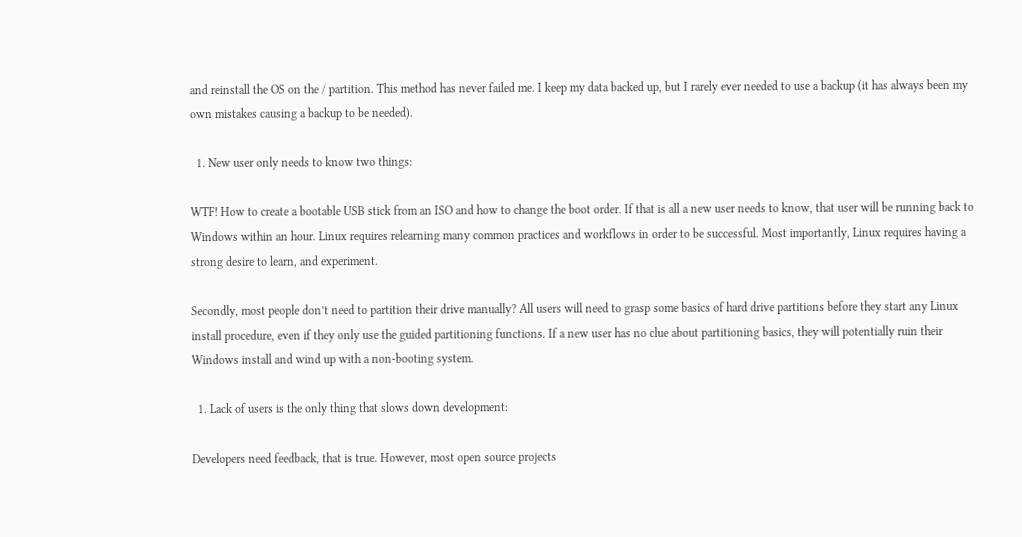and reinstall the OS on the / partition. This method has never failed me. I keep my data backed up, but I rarely ever needed to use a backup (it has always been my own mistakes causing a backup to be needed).

  1. New user only needs to know two things:

WTF! How to create a bootable USB stick from an ISO and how to change the boot order. If that is all a new user needs to know, that user will be running back to Windows within an hour. Linux requires relearning many common practices and workflows in order to be successful. Most importantly, Linux requires having a strong desire to learn, and experiment.

Secondly, most people don’t need to partition their drive manually? All users will need to grasp some basics of hard drive partitions before they start any Linux install procedure, even if they only use the guided partitioning functions. If a new user has no clue about partitioning basics, they will potentially ruin their Windows install and wind up with a non-booting system.

  1. Lack of users is the only thing that slows down development:

Developers need feedback, that is true. However, most open source projects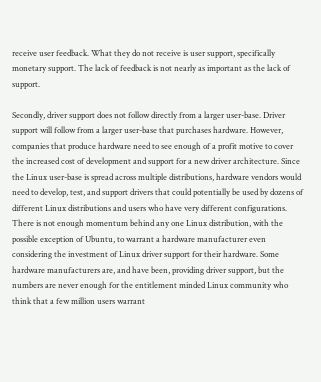receive user feedback. What they do not receive is user support, specifically monetary support. The lack of feedback is not nearly as important as the lack of support.

Secondly, driver support does not follow directly from a larger user-base. Driver support will follow from a larger user-base that purchases hardware. However, companies that produce hardware need to see enough of a profit motive to cover the increased cost of development and support for a new driver architecture. Since the Linux user-base is spread across multiple distributions, hardware vendors would need to develop, test, and support drivers that could potentially be used by dozens of different Linux distributions and users who have very different configurations. There is not enough momentum behind any one Linux distribution, with the possible exception of Ubuntu, to warrant a hardware manufacturer even considering the investment of Linux driver support for their hardware. Some hardware manufacturers are, and have been, providing driver support, but the numbers are never enough for the entitlement minded Linux community who think that a few million users warrant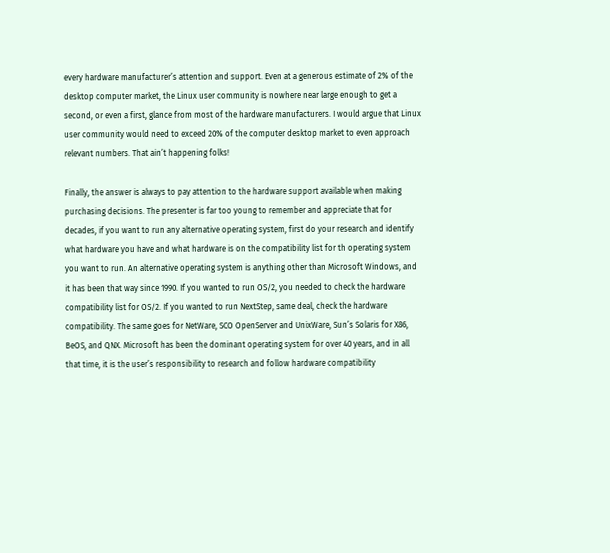every hardware manufacturer’s attention and support. Even at a generous estimate of 2% of the desktop computer market, the Linux user community is nowhere near large enough to get a second, or even a first, glance from most of the hardware manufacturers. I would argue that Linux user community would need to exceed 20% of the computer desktop market to even approach relevant numbers. That ain’t happening folks!

Finally, the answer is always to pay attention to the hardware support available when making purchasing decisions. The presenter is far too young to remember and appreciate that for decades, if you want to run any alternative operating system, first do your research and identify what hardware you have and what hardware is on the compatibility list for th operating system you want to run. An alternative operating system is anything other than Microsoft Windows, and it has been that way since 1990. If you wanted to run OS/2, you needed to check the hardware compatibility list for OS/2. If you wanted to run NextStep, same deal, check the hardware compatibility. The same goes for NetWare, SCO OpenServer and UnixWare, Sun’s Solaris for X86, BeOS, and QNX. Microsoft has been the dominant operating system for over 40 years, and in all that time, it is the user’s responsibility to research and follow hardware compatibility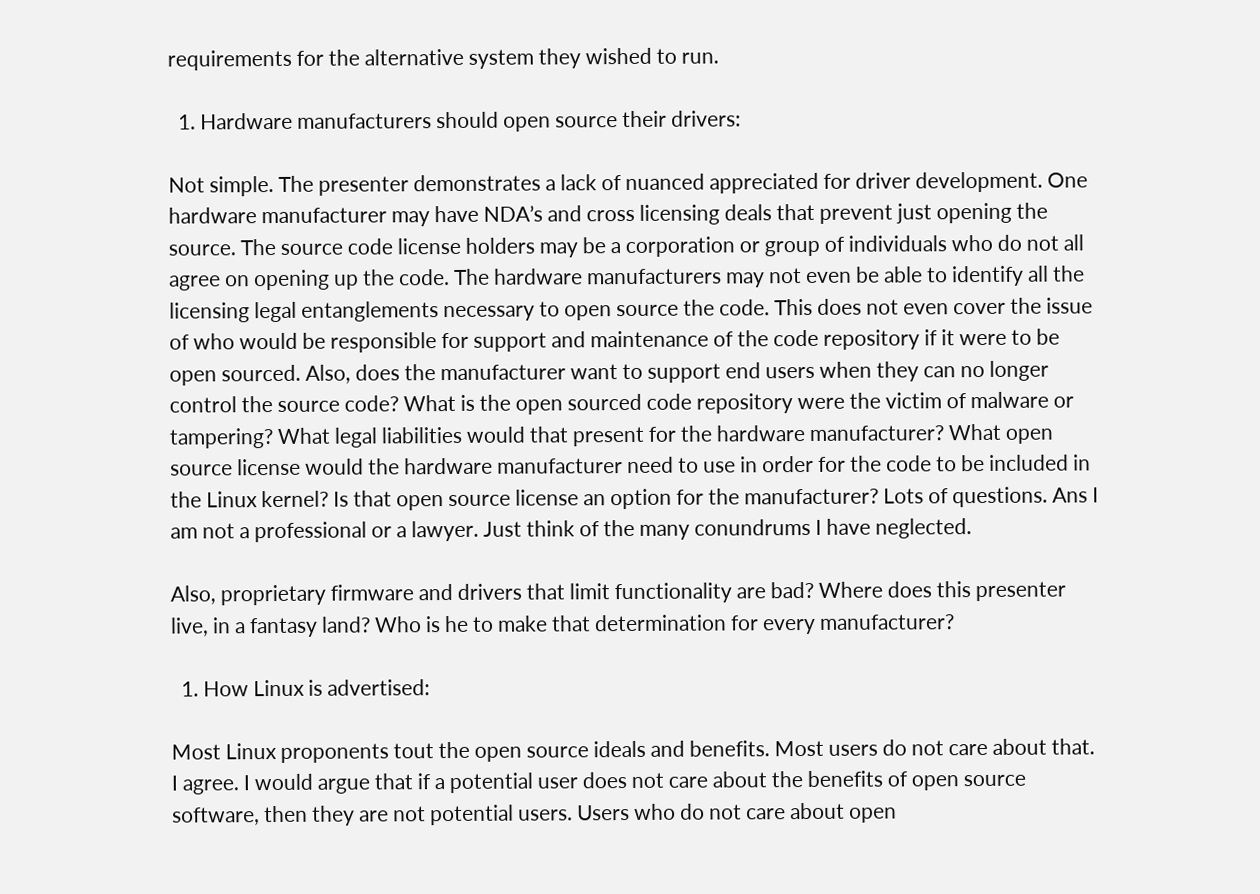requirements for the alternative system they wished to run.

  1. Hardware manufacturers should open source their drivers:

Not simple. The presenter demonstrates a lack of nuanced appreciated for driver development. One hardware manufacturer may have NDA’s and cross licensing deals that prevent just opening the source. The source code license holders may be a corporation or group of individuals who do not all agree on opening up the code. The hardware manufacturers may not even be able to identify all the licensing legal entanglements necessary to open source the code. This does not even cover the issue of who would be responsible for support and maintenance of the code repository if it were to be open sourced. Also, does the manufacturer want to support end users when they can no longer control the source code? What is the open sourced code repository were the victim of malware or tampering? What legal liabilities would that present for the hardware manufacturer? What open source license would the hardware manufacturer need to use in order for the code to be included in the Linux kernel? Is that open source license an option for the manufacturer? Lots of questions. Ans I am not a professional or a lawyer. Just think of the many conundrums I have neglected.

Also, proprietary firmware and drivers that limit functionality are bad? Where does this presenter live, in a fantasy land? Who is he to make that determination for every manufacturer?

  1. How Linux is advertised:

Most Linux proponents tout the open source ideals and benefits. Most users do not care about that. I agree. I would argue that if a potential user does not care about the benefits of open source software, then they are not potential users. Users who do not care about open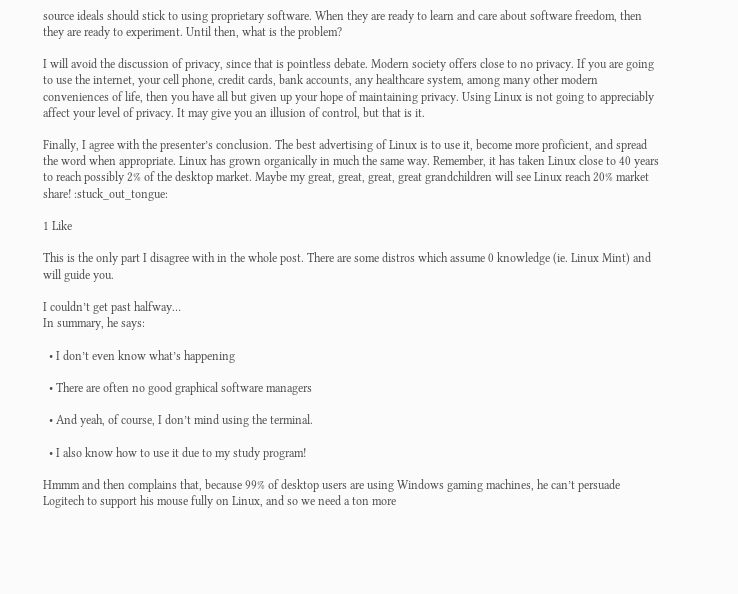source ideals should stick to using proprietary software. When they are ready to learn and care about software freedom, then they are ready to experiment. Until then, what is the problem?

I will avoid the discussion of privacy, since that is pointless debate. Modern society offers close to no privacy. If you are going to use the internet, your cell phone, credit cards, bank accounts, any healthcare system, among many other modern conveniences of life, then you have all but given up your hope of maintaining privacy. Using Linux is not going to appreciably affect your level of privacy. It may give you an illusion of control, but that is it.

Finally, I agree with the presenter’s conclusion. The best advertising of Linux is to use it, become more proficient, and spread the word when appropriate. Linux has grown organically in much the same way. Remember, it has taken Linux close to 40 years to reach possibly 2% of the desktop market. Maybe my great, great, great, great grandchildren will see Linux reach 20% market share! :stuck_out_tongue:

1 Like

This is the only part I disagree with in the whole post. There are some distros which assume 0 knowledge (ie. Linux Mint) and will guide you.

I couldn’t get past halfway…
In summary, he says:

  • I don’t even know what’s happening

  • There are often no good graphical software managers

  • And yeah, of course, I don’t mind using the terminal.

  • I also know how to use it due to my study program!

Hmmm and then complains that, because 99% of desktop users are using Windows gaming machines, he can’t persuade Logitech to support his mouse fully on Linux, and so we need a ton more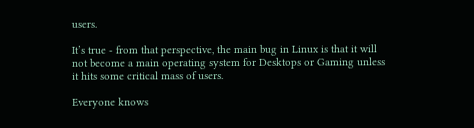users.

It’s true - from that perspective, the main bug in Linux is that it will not become a main operating system for Desktops or Gaming unless it hits some critical mass of users.

Everyone knows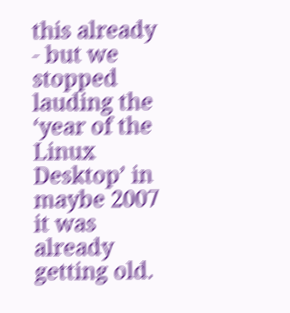this already - but we stopped lauding the ‘year of the Linux Desktop’ in maybe 2007 it was already getting old.